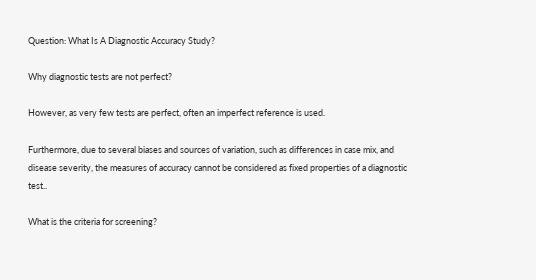Question: What Is A Diagnostic Accuracy Study?

Why diagnostic tests are not perfect?

However, as very few tests are perfect, often an imperfect reference is used.

Furthermore, due to several biases and sources of variation, such as differences in case mix, and disease severity, the measures of accuracy cannot be considered as fixed properties of a diagnostic test..

What is the criteria for screening?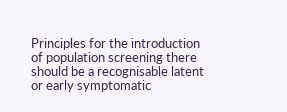Principles for the introduction of population screening there should be a recognisable latent or early symptomatic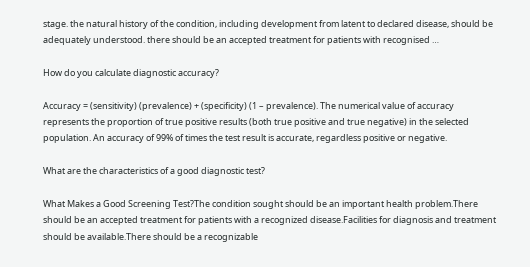stage. the natural history of the condition, including development from latent to declared disease, should be adequately understood. there should be an accepted treatment for patients with recognised …

How do you calculate diagnostic accuracy?

Accuracy = (sensitivity) (prevalence) + (specificity) (1 – prevalence). The numerical value of accuracy represents the proportion of true positive results (both true positive and true negative) in the selected population. An accuracy of 99% of times the test result is accurate, regardless positive or negative.

What are the characteristics of a good diagnostic test?

What Makes a Good Screening Test?The condition sought should be an important health problem.There should be an accepted treatment for patients with a recognized disease.Facilities for diagnosis and treatment should be available.There should be a recognizable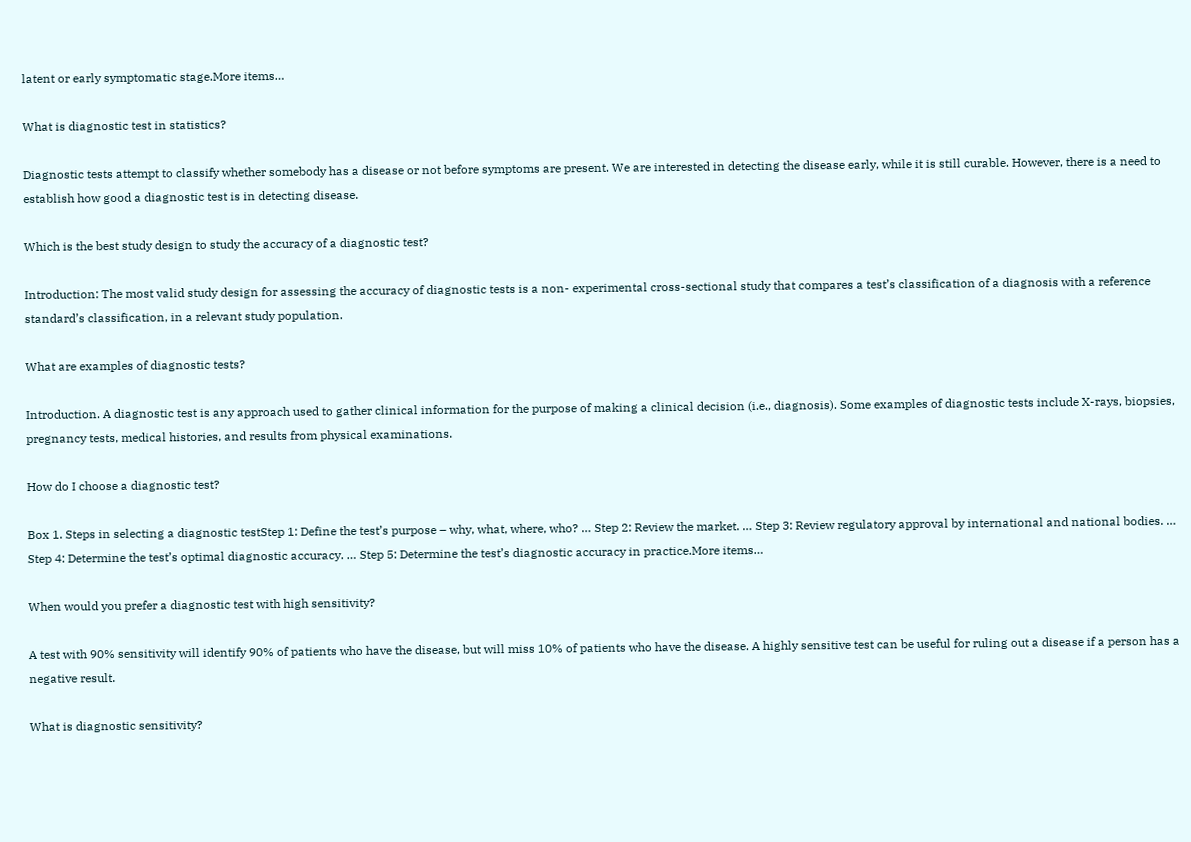latent or early symptomatic stage.More items…

What is diagnostic test in statistics?

Diagnostic tests attempt to classify whether somebody has a disease or not before symptoms are present. We are interested in detecting the disease early, while it is still curable. However, there is a need to establish how good a diagnostic test is in detecting disease.

Which is the best study design to study the accuracy of a diagnostic test?

Introduction: The most valid study design for assessing the accuracy of diagnostic tests is a non- experimental cross-sectional study that compares a test’s classification of a diagnosis with a reference standard’s classification, in a relevant study population.

What are examples of diagnostic tests?

Introduction. A diagnostic test is any approach used to gather clinical information for the purpose of making a clinical decision (i.e., diagnosis). Some examples of diagnostic tests include X-rays, biopsies, pregnancy tests, medical histories, and results from physical examinations.

How do I choose a diagnostic test?

Box 1. Steps in selecting a diagnostic testStep 1: Define the test’s purpose – why, what, where, who? … Step 2: Review the market. … Step 3: Review regulatory approval by international and national bodies. … Step 4: Determine the test’s optimal diagnostic accuracy. … Step 5: Determine the test’s diagnostic accuracy in practice.More items…

When would you prefer a diagnostic test with high sensitivity?

A test with 90% sensitivity will identify 90% of patients who have the disease, but will miss 10% of patients who have the disease. A highly sensitive test can be useful for ruling out a disease if a person has a negative result.

What is diagnostic sensitivity?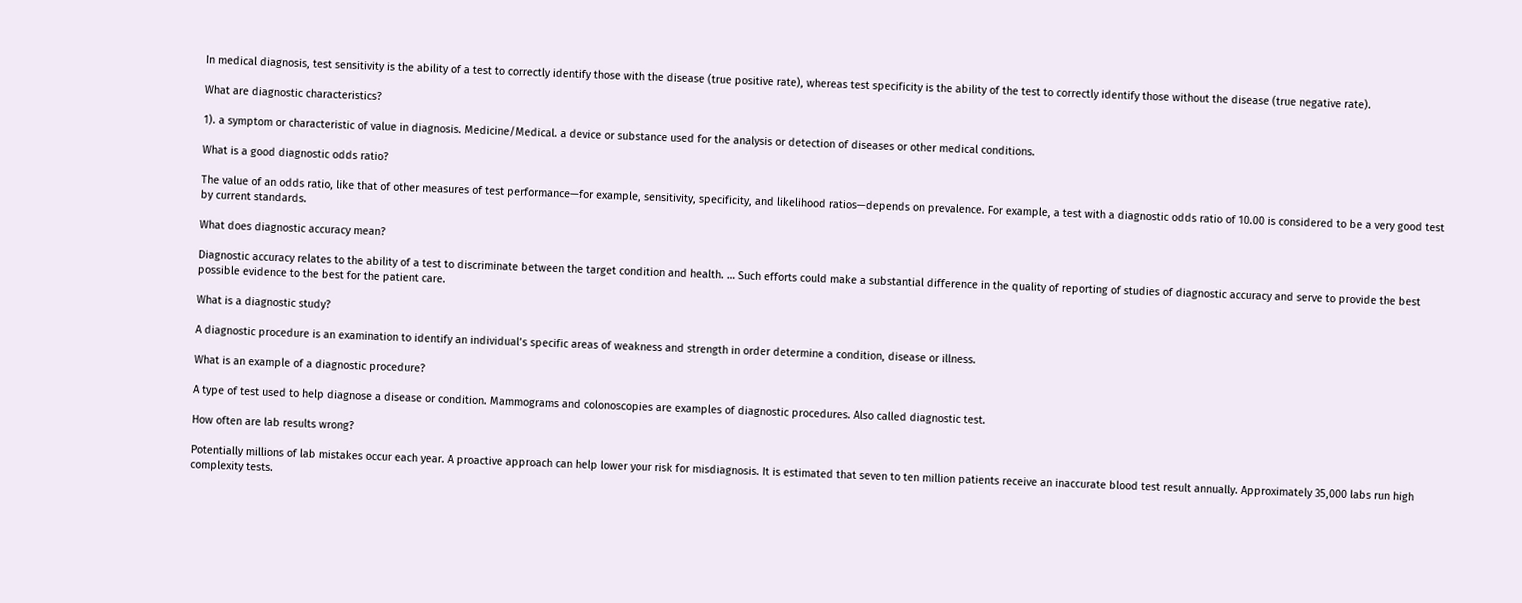In medical diagnosis, test sensitivity is the ability of a test to correctly identify those with the disease (true positive rate), whereas test specificity is the ability of the test to correctly identify those without the disease (true negative rate).

What are diagnostic characteristics?

1). a symptom or characteristic of value in diagnosis. Medicine/Medical. a device or substance used for the analysis or detection of diseases or other medical conditions.

What is a good diagnostic odds ratio?

The value of an odds ratio, like that of other measures of test performance—for example, sensitivity, specificity, and likelihood ratios—depends on prevalence. For example, a test with a diagnostic odds ratio of 10.00 is considered to be a very good test by current standards.

What does diagnostic accuracy mean?

Diagnostic accuracy relates to the ability of a test to discriminate between the target condition and health. … Such efforts could make a substantial difference in the quality of reporting of studies of diagnostic accuracy and serve to provide the best possible evidence to the best for the patient care.

What is a diagnostic study?

A diagnostic procedure is an examination to identify an individual’s specific areas of weakness and strength in order determine a condition, disease or illness.

What is an example of a diagnostic procedure?

A type of test used to help diagnose a disease or condition. Mammograms and colonoscopies are examples of diagnostic procedures. Also called diagnostic test.

How often are lab results wrong?

Potentially millions of lab mistakes occur each year. A proactive approach can help lower your risk for misdiagnosis. It is estimated that seven to ten million patients receive an inaccurate blood test result annually. Approximately 35,000 labs run high complexity tests.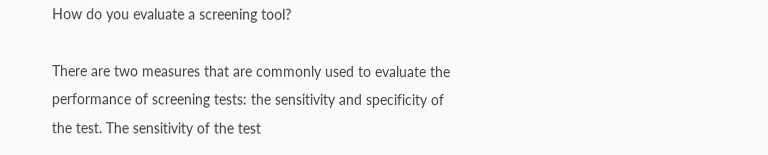How do you evaluate a screening tool?

There are two measures that are commonly used to evaluate the performance of screening tests: the sensitivity and specificity of the test. The sensitivity of the test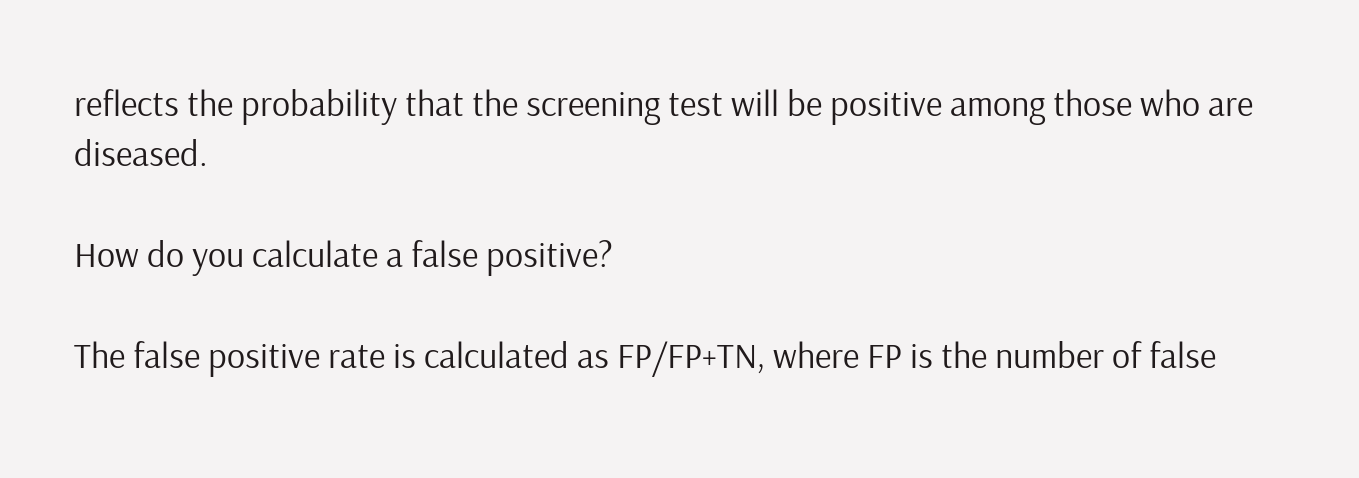reflects the probability that the screening test will be positive among those who are diseased.

How do you calculate a false positive?

The false positive rate is calculated as FP/FP+TN, where FP is the number of false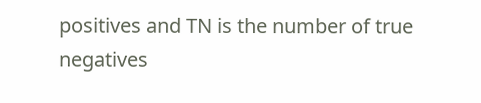positives and TN is the number of true negatives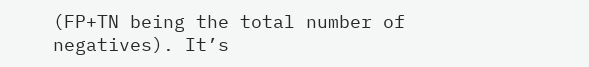(FP+TN being the total number of negatives). It’s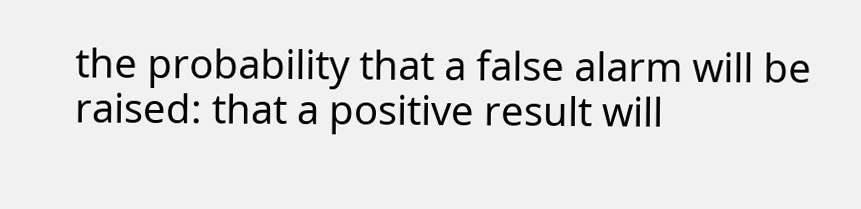the probability that a false alarm will be raised: that a positive result will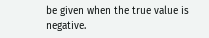be given when the true value is negative.